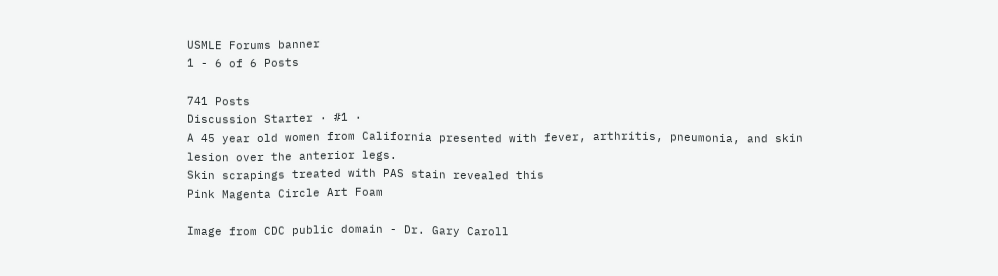USMLE Forums banner
1 - 6 of 6 Posts

741 Posts
Discussion Starter · #1 ·
A 45 year old women from California presented with fever, arthritis, pneumonia, and skin lesion over the anterior legs.
Skin scrapings treated with PAS stain revealed this
Pink Magenta Circle Art Foam

Image from CDC public domain - Dr. Gary Caroll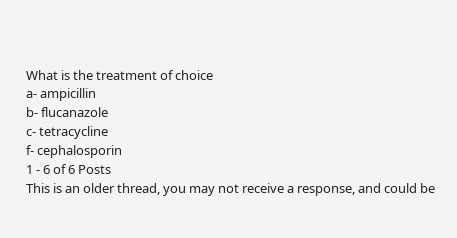What is the treatment of choice
a- ampicillin
b- flucanazole
c- tetracycline
f- cephalosporin
1 - 6 of 6 Posts
This is an older thread, you may not receive a response, and could be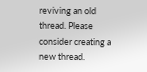reviving an old thread. Please consider creating a new thread.